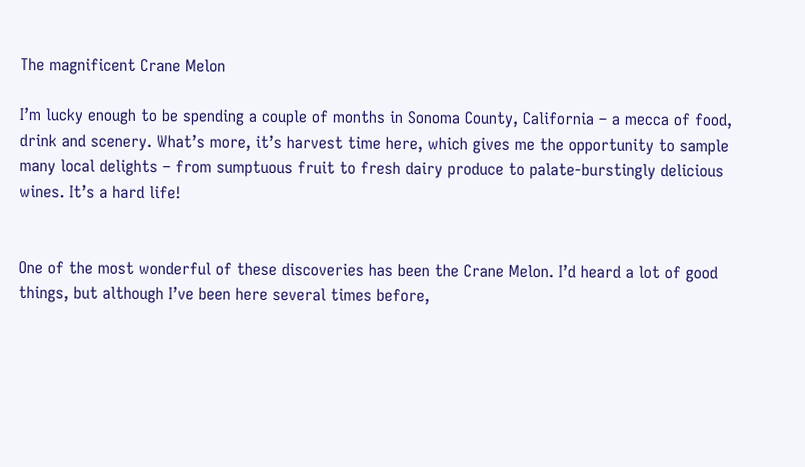The magnificent Crane Melon

I’m lucky enough to be spending a couple of months in Sonoma County, California – a mecca of food, drink and scenery. What’s more, it’s harvest time here, which gives me the opportunity to sample many local delights – from sumptuous fruit to fresh dairy produce to palate-burstingly delicious wines. It’s a hard life!


One of the most wonderful of these discoveries has been the Crane Melon. I’d heard a lot of good things, but although I’ve been here several times before,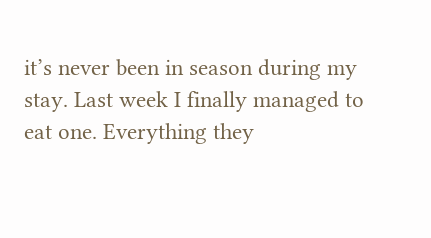it’s never been in season during my stay. Last week I finally managed to eat one. Everything they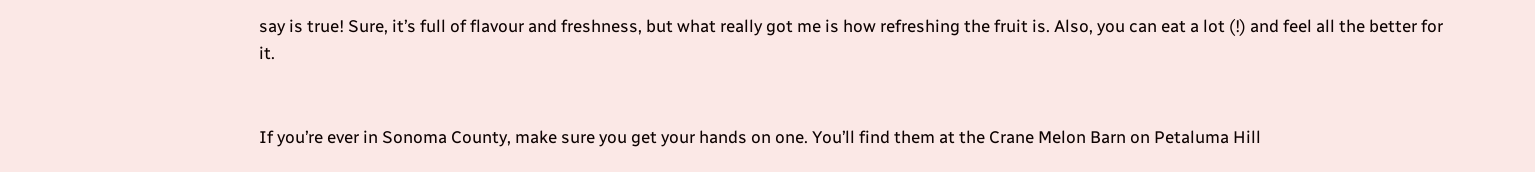say is true! Sure, it’s full of flavour and freshness, but what really got me is how refreshing the fruit is. Also, you can eat a lot (!) and feel all the better for it.


If you’re ever in Sonoma County, make sure you get your hands on one. You’ll find them at the Crane Melon Barn on Petaluma Hill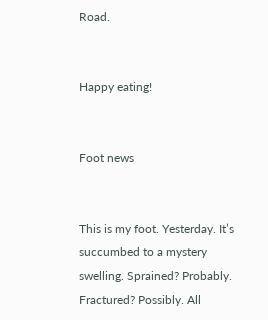Road.


Happy eating!


Foot news


This is my foot. Yesterday. It’s succumbed to a mystery swelling. Sprained? Probably. Fractured? Possibly. All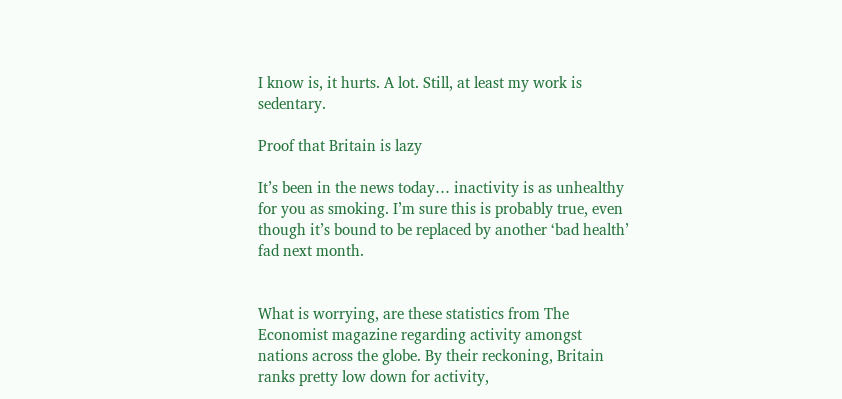I know is, it hurts. A lot. Still, at least my work is sedentary.

Proof that Britain is lazy

It’s been in the news today… inactivity is as unhealthy for you as smoking. I’m sure this is probably true, even though it’s bound to be replaced by another ‘bad health’ fad next month.


What is worrying, are these statistics from The Economist magazine regarding activity amongst nations across the globe. By their reckoning, Britain ranks pretty low down for activity,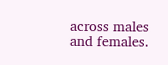across males and females.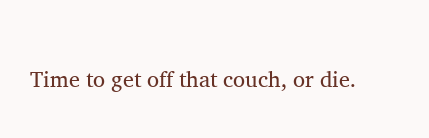Time to get off that couch, or die.